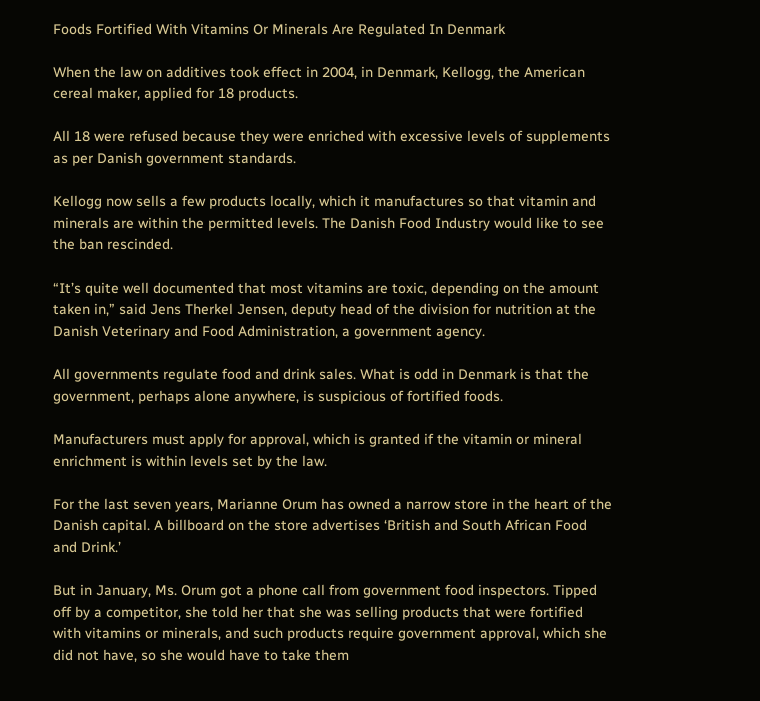Foods Fortified With Vitamins Or Minerals Are Regulated In Denmark

When the law on additives took effect in 2004, in Denmark, Kellogg, the American cereal maker, applied for 18 products.

All 18 were refused because they were enriched with excessive levels of supplements as per Danish government standards.

Kellogg now sells a few products locally, which it manufactures so that vitamin and minerals are within the permitted levels. The Danish Food Industry would like to see the ban rescinded.

“It’s quite well documented that most vitamins are toxic, depending on the amount taken in,” said Jens Therkel Jensen, deputy head of the division for nutrition at the Danish Veterinary and Food Administration, a government agency.

All governments regulate food and drink sales. What is odd in Denmark is that the government, perhaps alone anywhere, is suspicious of fortified foods.

Manufacturers must apply for approval, which is granted if the vitamin or mineral enrichment is within levels set by the law.

For the last seven years, Marianne Orum has owned a narrow store in the heart of the Danish capital. A billboard on the store advertises ‘British and South African Food and Drink.’

But in January, Ms. Orum got a phone call from government food inspectors. Tipped off by a competitor, she told her that she was selling products that were fortified with vitamins or minerals, and such products require government approval, which she did not have, so she would have to take them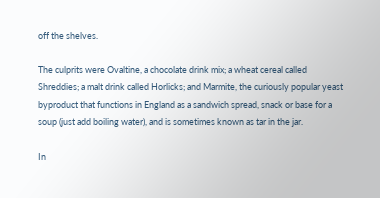off the shelves.

The culprits were Ovaltine, a chocolate drink mix; a wheat cereal called Shreddies; a malt drink called Horlicks; and Marmite, the curiously popular yeast byproduct that functions in England as a sandwich spread, snack or base for a soup (just add boiling water), and is sometimes known as tar in the jar.

In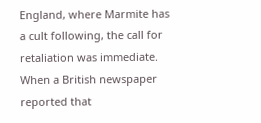England, where Marmite has a cult following, the call for retaliation was immediate. When a British newspaper reported that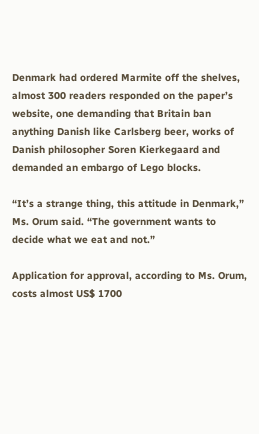Denmark had ordered Marmite off the shelves, almost 300 readers responded on the paper’s website, one demanding that Britain ban anything Danish like Carlsberg beer, works of Danish philosopher Soren Kierkegaard and demanded an embargo of Lego blocks.

“It’s a strange thing, this attitude in Denmark,” Ms. Orum said. “The government wants to decide what we eat and not.”

Application for approval, according to Ms. Orum, costs almost US$ 1700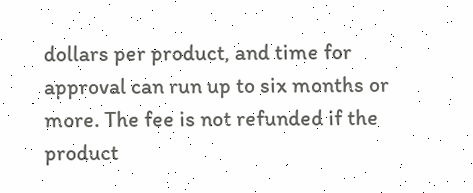dollars per product, and time for approval can run up to six months or more. The fee is not refunded if the product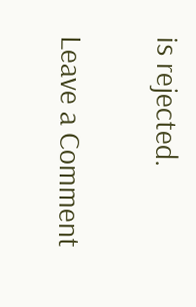is rejected.

Leave a Comment